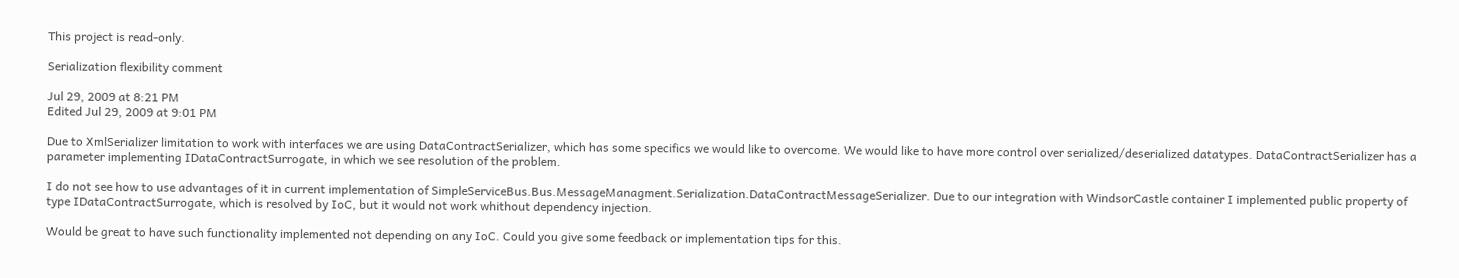This project is read-only.

Serialization flexibility comment

Jul 29, 2009 at 8:21 PM
Edited Jul 29, 2009 at 9:01 PM

Due to XmlSerializer limitation to work with interfaces we are using DataContractSerializer, which has some specifics we would like to overcome. We would like to have more control over serialized/deserialized datatypes. DataContractSerializer has a parameter implementing IDataContractSurrogate, in which we see resolution of the problem.

I do not see how to use advantages of it in current implementation of SimpleServiceBus.Bus.MessageManagment.Serialization.DataContractMessageSerializer. Due to our integration with WindsorCastle container I implemented public property of type IDataContractSurrogate, which is resolved by IoC, but it would not work whithout dependency injection.

Would be great to have such functionality implemented not depending on any IoC. Could you give some feedback or implementation tips for this.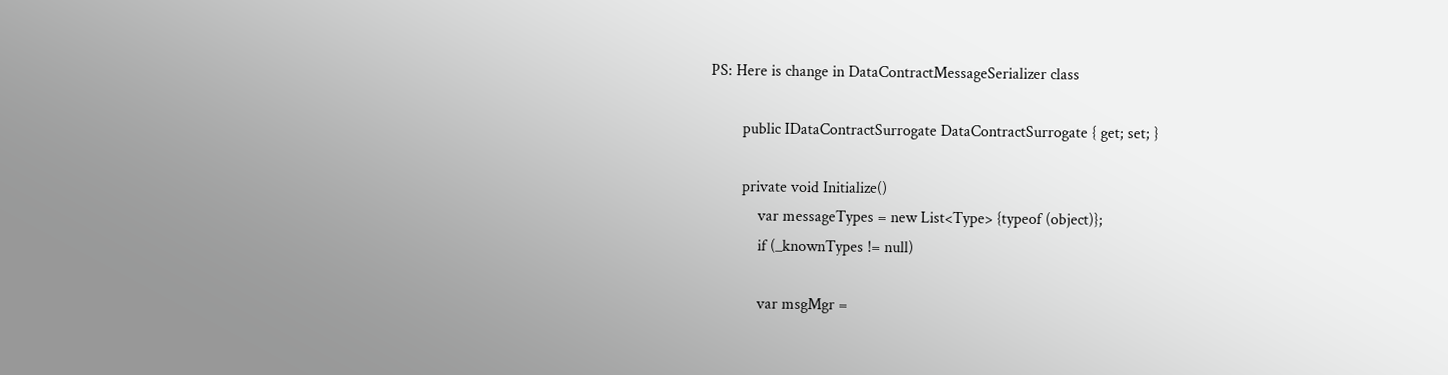PS: Here is change in DataContractMessageSerializer class

        public IDataContractSurrogate DataContractSurrogate { get; set; }

        private void Initialize()
            var messageTypes = new List<Type> {typeof (object)};
            if (_knownTypes != null)

            var msgMgr =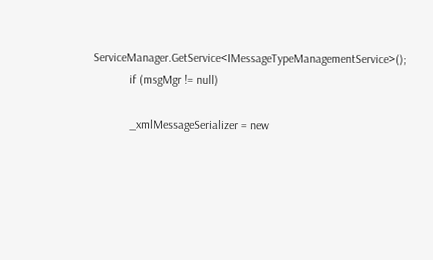ServiceManager.GetService<IMessageTypeManagementService>();
            if (msgMgr != null)

            _xmlMessageSerializer = new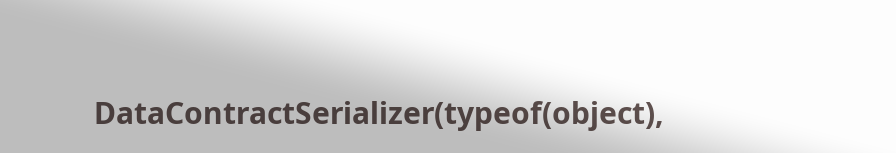DataContractSerializer(typeof(object),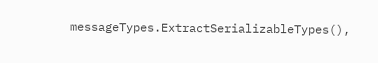messageTypes.ExtractSerializableTypes(),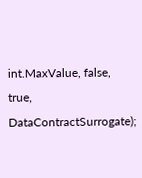int.MaxValue, false, true, DataContractSurrogate);